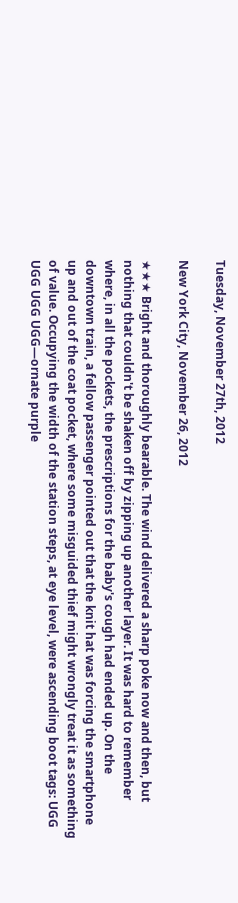Tuesday, November 27th, 2012

New York City, November 26, 2012

★★★ Bright and thoroughly bearable. The wind delivered a sharp poke now and then, but nothing that couldn't be shaken off by zipping up another layer. It was hard to remember where, in all the pockets, the prescriptions for the baby's cough had ended up. On the downtown train, a fellow passenger pointed out that the knit hat was forcing the smartphone up and out of the coat pocket, where some misguided thief might wrongly treat it as something of value. Occupying the width of the station steps, at eye level, were ascending boot tags: UGG UGG UGG UGG—ornate purple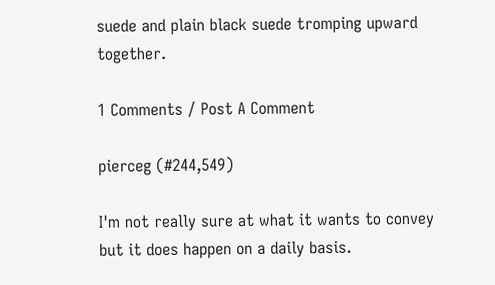suede and plain black suede tromping upward together.

1 Comments / Post A Comment

pierceg (#244,549)

I'm not really sure at what it wants to convey but it does happen on a daily basis.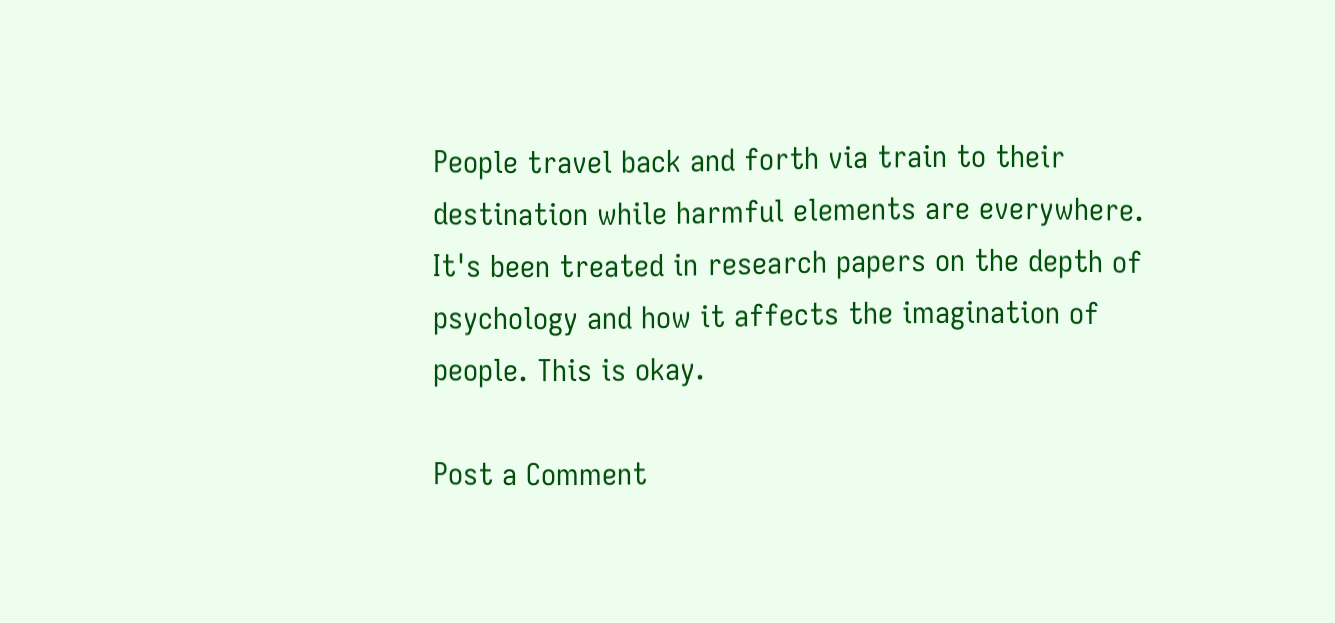People travel back and forth via train to their destination while harmful elements are everywhere. It's been treated in research papers on the depth of psychology and how it affects the imagination of people. This is okay.

Post a Comment